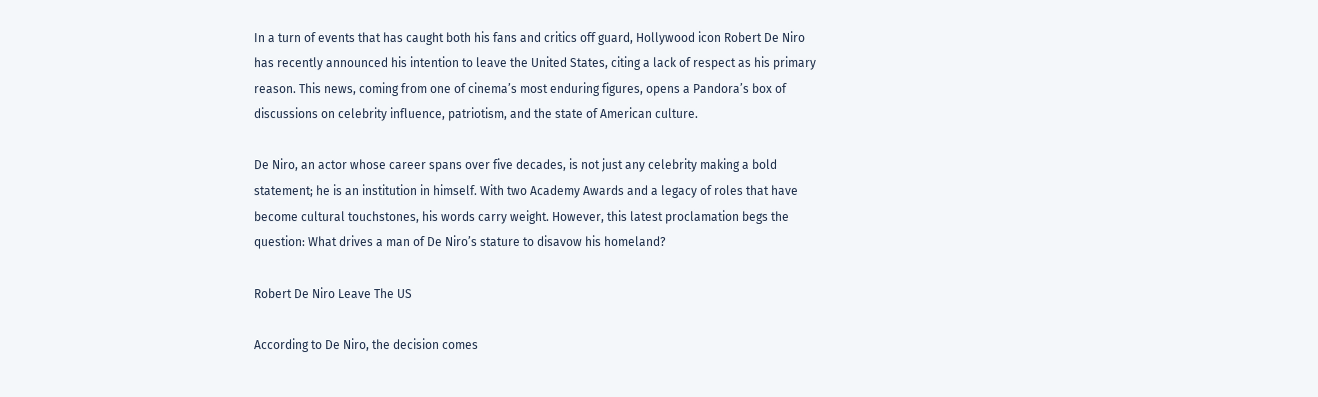In a turn of events that has caught both his fans and critics off guard, Hollywood icon Robert De Niro has recently announced his intention to leave the United States, citing a lack of respect as his primary reason. This news, coming from one of cinema’s most enduring figures, opens a Pandora’s box of discussions on celebrity influence, patriotism, and the state of American culture.

De Niro, an actor whose career spans over five decades, is not just any celebrity making a bold statement; he is an institution in himself. With two Academy Awards and a legacy of roles that have become cultural touchstones, his words carry weight. However, this latest proclamation begs the question: What drives a man of De Niro’s stature to disavow his homeland?

Robert De Niro Leave The US

According to De Niro, the decision comes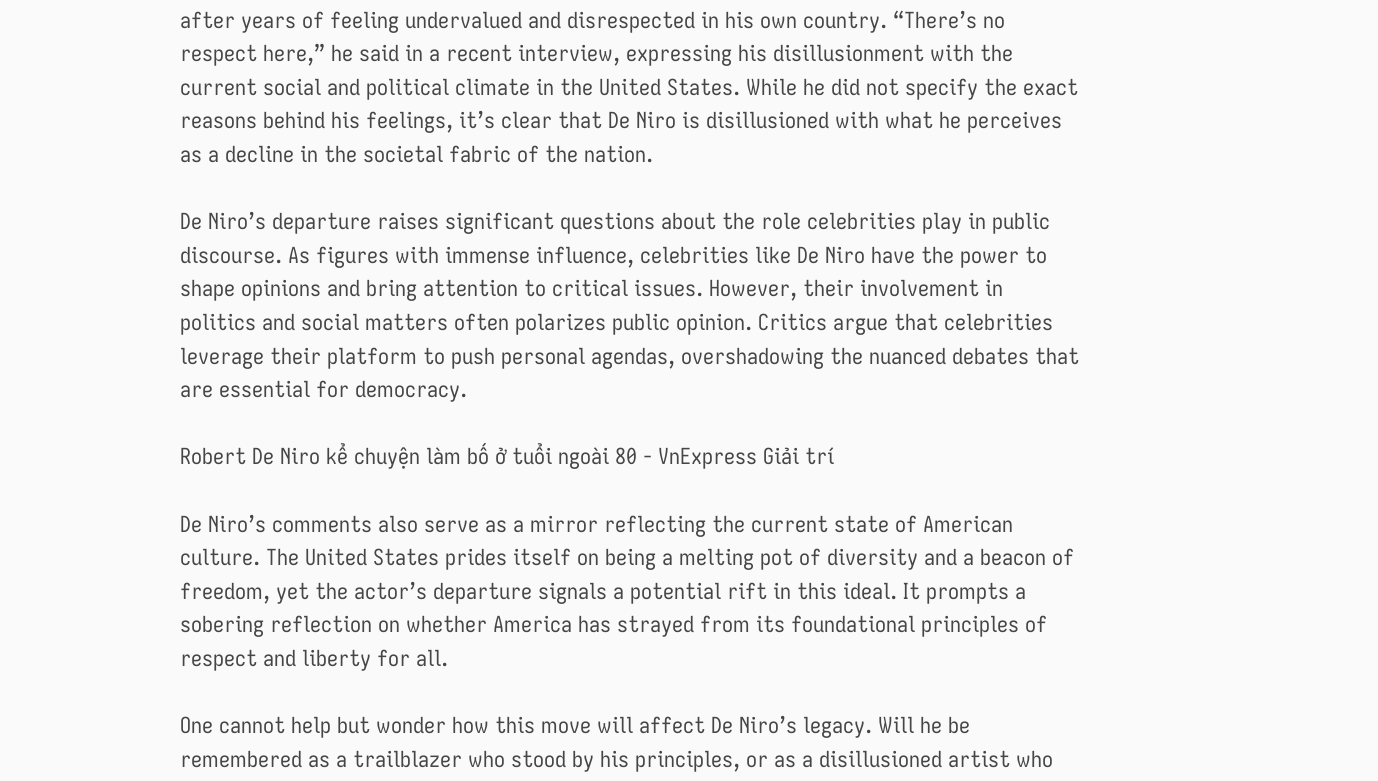after years of feeling undervalued and disrespected in his own country. “There’s no respect here,” he said in a recent interview, expressing his disillusionment with the current social and political climate in the United States. While he did not specify the exact reasons behind his feelings, it’s clear that De Niro is disillusioned with what he perceives as a decline in the societal fabric of the nation.

De Niro’s departure raises significant questions about the role celebrities play in public discourse. As figures with immense influence, celebrities like De Niro have the power to shape opinions and bring attention to critical issues. However, their involvement in politics and social matters often polarizes public opinion. Critics argue that celebrities leverage their platform to push personal agendas, overshadowing the nuanced debates that are essential for democracy.

Robert De Niro kể chuyện làm bố ở tuổi ngoài 80 - VnExpress Giải trí

De Niro’s comments also serve as a mirror reflecting the current state of American culture. The United States prides itself on being a melting pot of diversity and a beacon of freedom, yet the actor’s departure signals a potential rift in this ideal. It prompts a sobering reflection on whether America has strayed from its foundational principles of respect and liberty for all.

One cannot help but wonder how this move will affect De Niro’s legacy. Will he be remembered as a trailblazer who stood by his principles, or as a disillusioned artist who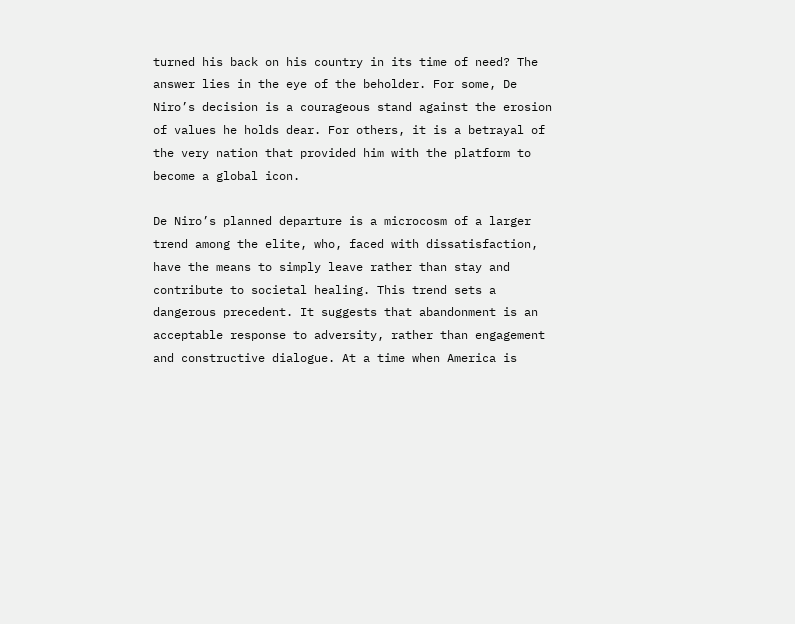turned his back on his country in its time of need? The answer lies in the eye of the beholder. For some, De Niro’s decision is a courageous stand against the erosion of values he holds dear. For others, it is a betrayal of the very nation that provided him with the platform to become a global icon.

De Niro’s planned departure is a microcosm of a larger trend among the elite, who, faced with dissatisfaction, have the means to simply leave rather than stay and contribute to societal healing. This trend sets a dangerous precedent. It suggests that abandonment is an acceptable response to adversity, rather than engagement and constructive dialogue. At a time when America is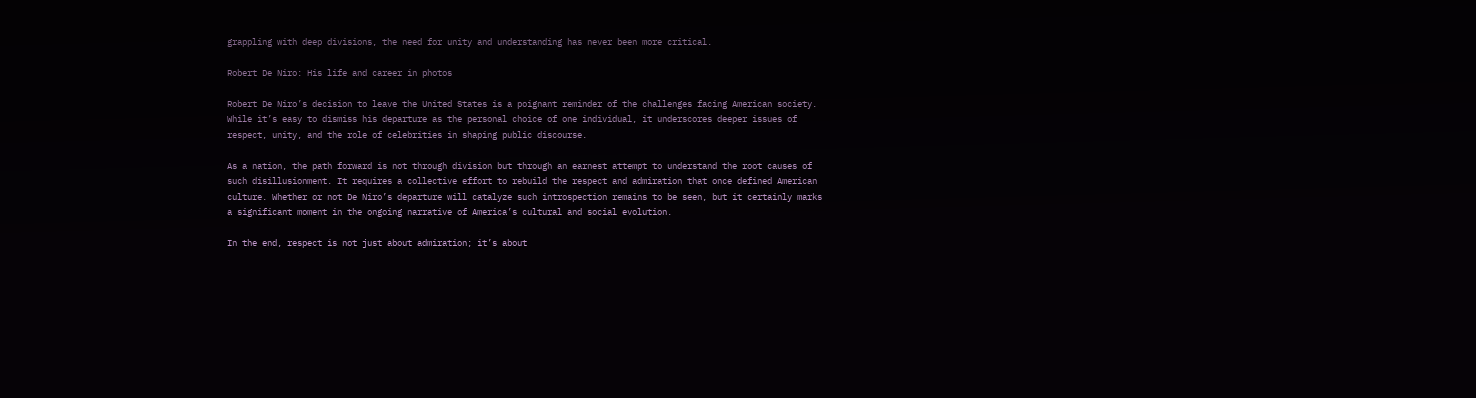grappling with deep divisions, the need for unity and understanding has never been more critical.

Robert De Niro: His life and career in photos

Robert De Niro’s decision to leave the United States is a poignant reminder of the challenges facing American society. While it’s easy to dismiss his departure as the personal choice of one individual, it underscores deeper issues of respect, unity, and the role of celebrities in shaping public discourse.

As a nation, the path forward is not through division but through an earnest attempt to understand the root causes of such disillusionment. It requires a collective effort to rebuild the respect and admiration that once defined American culture. Whether or not De Niro’s departure will catalyze such introspection remains to be seen, but it certainly marks a significant moment in the ongoing narrative of America’s cultural and social evolution.

In the end, respect is not just about admiration; it’s about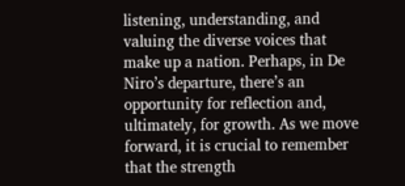listening, understanding, and valuing the diverse voices that make up a nation. Perhaps, in De Niro’s departure, there’s an opportunity for reflection and, ultimately, for growth. As we move forward, it is crucial to remember that the strength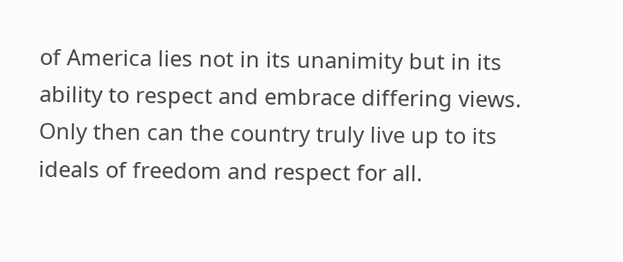of America lies not in its unanimity but in its ability to respect and embrace differing views. Only then can the country truly live up to its ideals of freedom and respect for all.